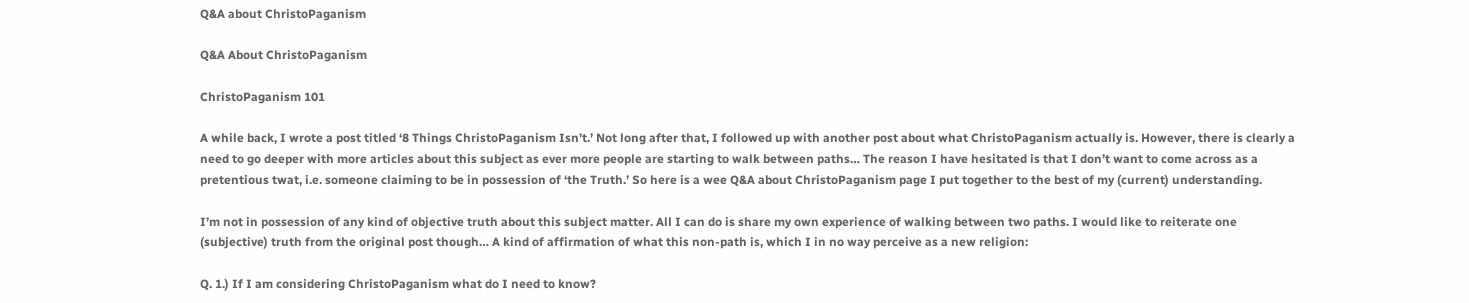Q&A about ChristoPaganism

Q&A About ChristoPaganism

ChristoPaganism 101

A while back, I wrote a post titled ‘8 Things ChristoPaganism Isn’t.’ Not long after that, I followed up with another post about what ChristoPaganism actually is. However, there is clearly a need to go deeper with more articles about this subject as ever more people are starting to walk between paths… The reason I have hesitated is that I don’t want to come across as a pretentious twat, i.e. someone claiming to be in possession of ‘the Truth.’ So here is a wee Q&A about ChristoPaganism page I put together to the best of my (current) understanding.

I’m not in possession of any kind of objective truth about this subject matter. All I can do is share my own experience of walking between two paths. I would like to reiterate one (subjective) truth from the original post though… A kind of affirmation of what this non-path is, which I in no way perceive as a new religion:

Q. 1.) If I am considering ChristoPaganism what do I need to know?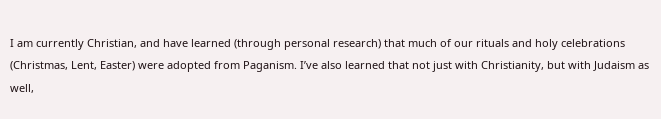I am currently Christian, and have learned (through personal research) that much of our rituals and holy celebrations (Christmas, Lent, Easter) were adopted from Paganism. I’ve also learned that not just with Christianity, but with Judaism as well,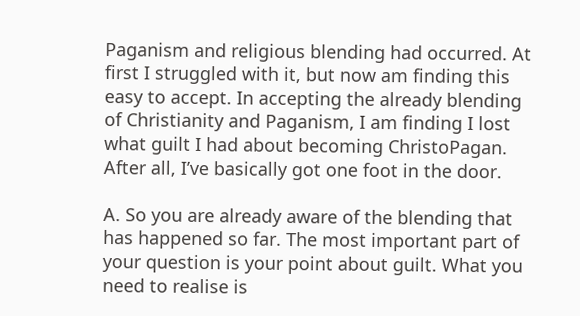Paganism and religious blending had occurred. At first I struggled with it, but now am finding this easy to accept. In accepting the already blending of Christianity and Paganism, I am finding I lost what guilt I had about becoming ChristoPagan. After all, I’ve basically got one foot in the door.

A. So you are already aware of the blending that has happened so far. The most important part of your question is your point about guilt. What you need to realise is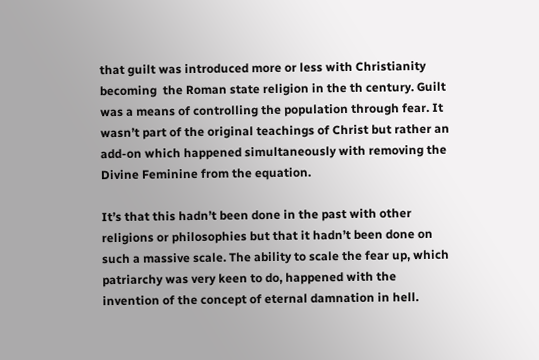that guilt was introduced more or less with Christianity becoming  the Roman state religion in the th century. Guilt was a means of controlling the population through fear. It wasn’t part of the original teachings of Christ but rather an add-on which happened simultaneously with removing the Divine Feminine from the equation.

It’s that this hadn’t been done in the past with other religions or philosophies but that it hadn’t been done on such a massive scale. The ability to scale the fear up, which patriarchy was very keen to do, happened with the invention of the concept of eternal damnation in hell.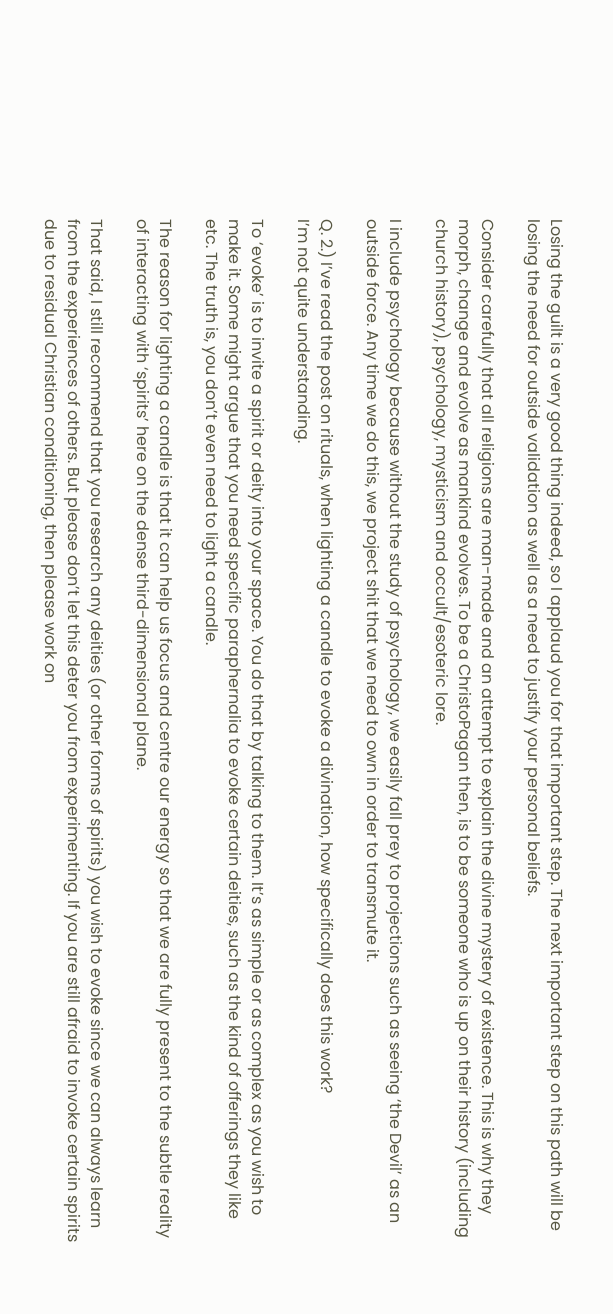Losing the guilt is a very good thing indeed, so I applaud you for that important step. The next important step on this path will be losing the need for outside validation as well as a need to justify your personal beliefs.

Consider carefully that all religions are man-made and an attempt to explain the divine mystery of existence. This is why they morph, change and evolve as mankind evolves. To be a ChristoPagan then, is to be someone who is up on their history (including church history), psychology, mysticism and occult/esoteric lore.

I include psychology because without the study of psychology, we easily fall prey to projections such as seeing ‘the Devil’ as an outside force. Any time we do this, we project shit that we need to own in order to transmute it.

Q. 2.) I’ve read the post on rituals, when lighting a candle to evoke a divination, how specifically does this work?
I’m not quite understanding.

To ‘evoke’ is to invite a spirit or deity into your space. You do that by talking to them. It’s as simple or as complex as you wish to make it. Some might argue that you need specific paraphernalia to evoke certain deities, such as the kind of offerings they like etc. The truth is, you don’t even need to light a candle.

The reason for lighting a candle is that it can help us focus and centre our energy so that we are fully present to the subtle reality of interacting with ‘spirits’ here on the dense third-dimensional plane.

That said, I still recommend that you research any deities (or other forms of spirits) you wish to evoke since we can always learn from the experiences of others. But please don’t let this deter you from experimenting. If you are still afraid to invoke certain spirits due to residual Christian conditioning, then please work on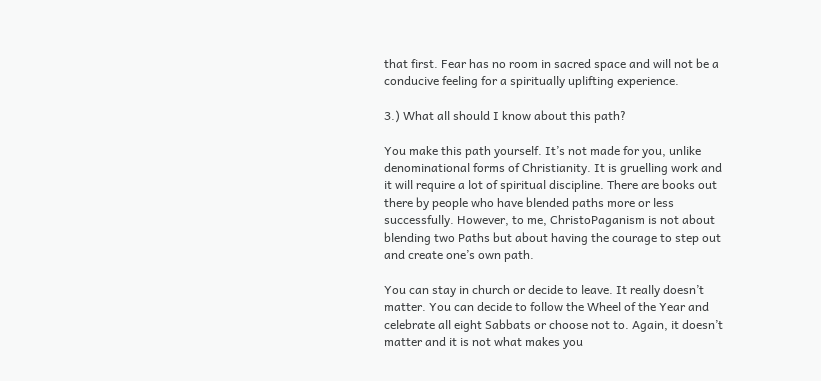that first. Fear has no room in sacred space and will not be a conducive feeling for a spiritually uplifting experience.

3.) What all should I know about this path?

You make this path yourself. It’s not made for you, unlike denominational forms of Christianity. It is gruelling work and it will require a lot of spiritual discipline. There are books out there by people who have blended paths more or less successfully. However, to me, ChristoPaganism is not about blending two Paths but about having the courage to step out and create one’s own path.

You can stay in church or decide to leave. It really doesn’t matter. You can decide to follow the Wheel of the Year and celebrate all eight Sabbats or choose not to. Again, it doesn’t matter and it is not what makes you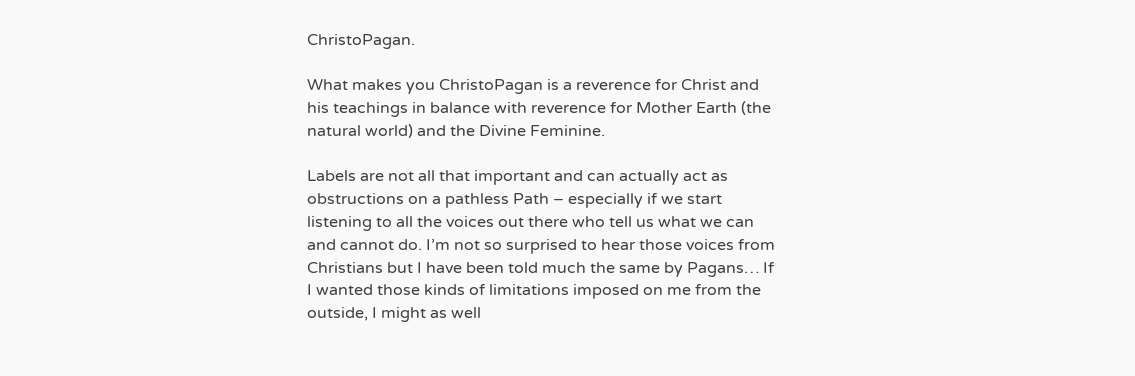ChristoPagan.

What makes you ChristoPagan is a reverence for Christ and his teachings in balance with reverence for Mother Earth (the natural world) and the Divine Feminine.

Labels are not all that important and can actually act as obstructions on a pathless Path – especially if we start listening to all the voices out there who tell us what we can and cannot do. I’m not so surprised to hear those voices from Christians but I have been told much the same by Pagans… If I wanted those kinds of limitations imposed on me from the outside, I might as well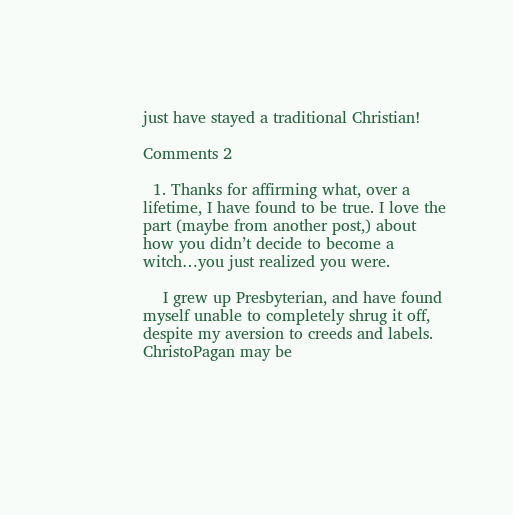just have stayed a traditional Christian!

Comments 2

  1. Thanks for affirming what, over a lifetime, I have found to be true. I love the part (maybe from another post,) about how you didn’t decide to become a witch…you just realized you were.

    I grew up Presbyterian, and have found myself unable to completely shrug it off, despite my aversion to creeds and labels. ChristoPagan may be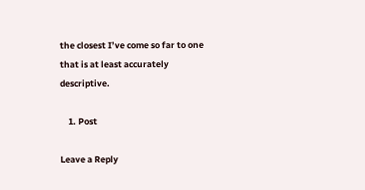the closest I’ve come so far to one that is at least accurately descriptive.

    1. Post

Leave a Reply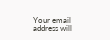Your email address will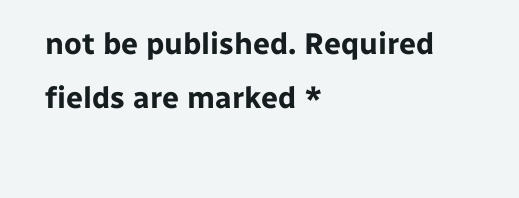not be published. Required fields are marked *